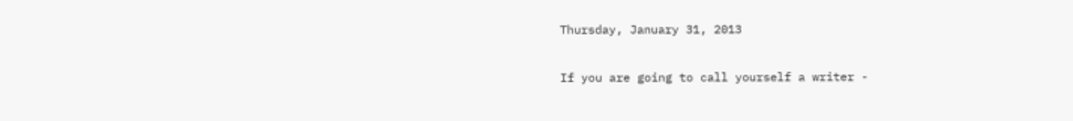Thursday, January 31, 2013

If you are going to call yourself a writer -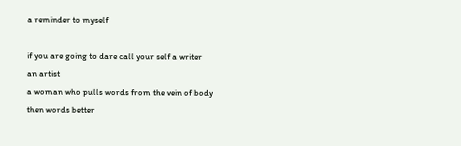a reminder to myself

if you are going to dare call your self a writer
an artist
a woman who pulls words from the vein of body
then words better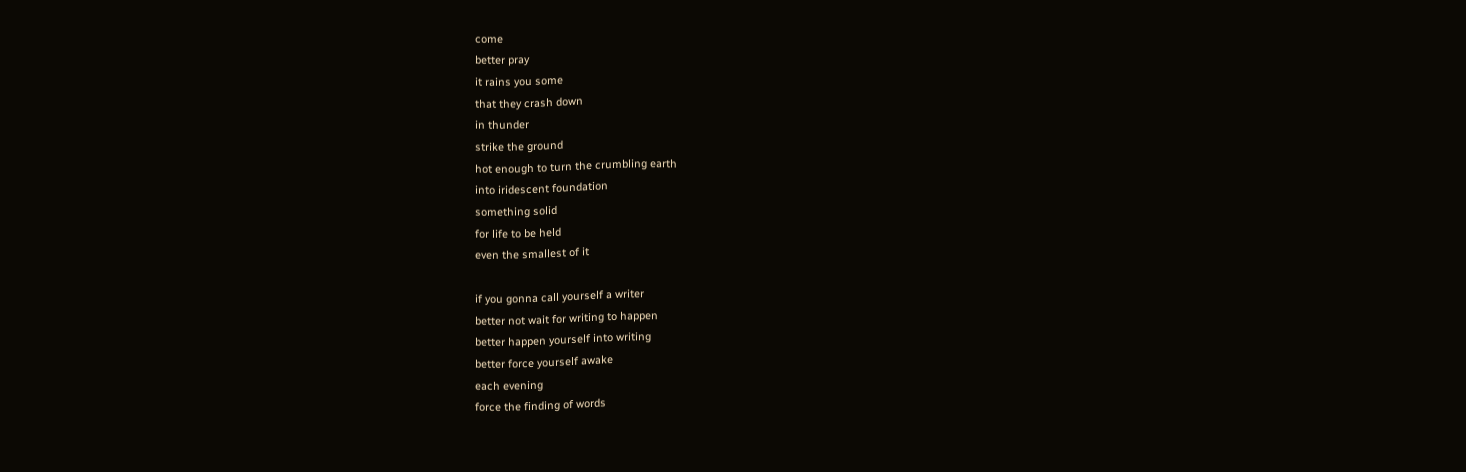come
better pray
it rains you some
that they crash down
in thunder
strike the ground
hot enough to turn the crumbling earth
into iridescent foundation
something solid
for life to be held
even the smallest of it

if you gonna call yourself a writer
better not wait for writing to happen
better happen yourself into writing
better force yourself awake
each evening
force the finding of words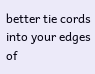better tie cords into your edges of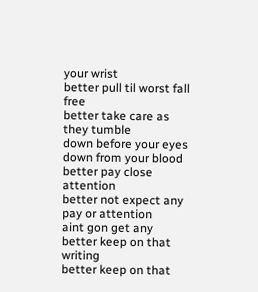your wrist
better pull til worst fall free
better take care as they tumble
down before your eyes
down from your blood
better pay close attention
better not expect any pay or attention
aint gon get any
better keep on that writing
better keep on that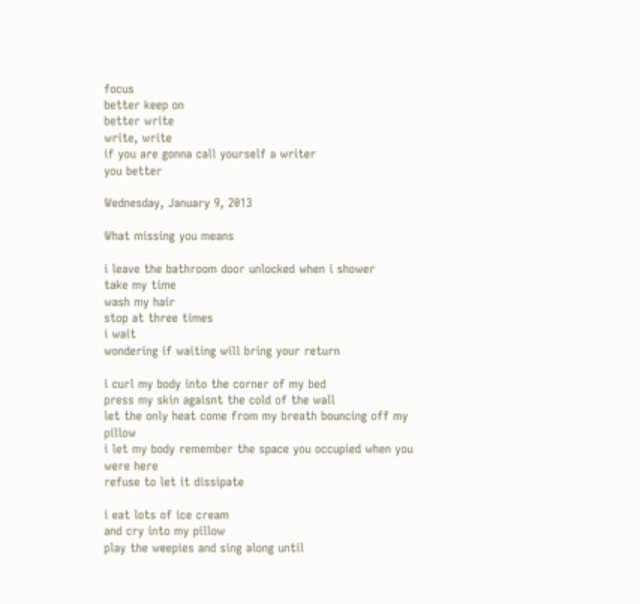focus
better keep on
better write
write, write
if you are gonna call yourself a writer
you better

Wednesday, January 9, 2013

What missing you means

i leave the bathroom door unlocked when i shower
take my time
wash my hair
stop at three times
i wait
wondering if waiting will bring your return

i curl my body into the corner of my bed
press my skin agaisnt the cold of the wall
let the only heat come from my breath bouncing off my pillow
i let my body remember the space you occupied when you were here
refuse to let it dissipate

i eat lots of ice cream
and cry into my pillow
play the weepies and sing along until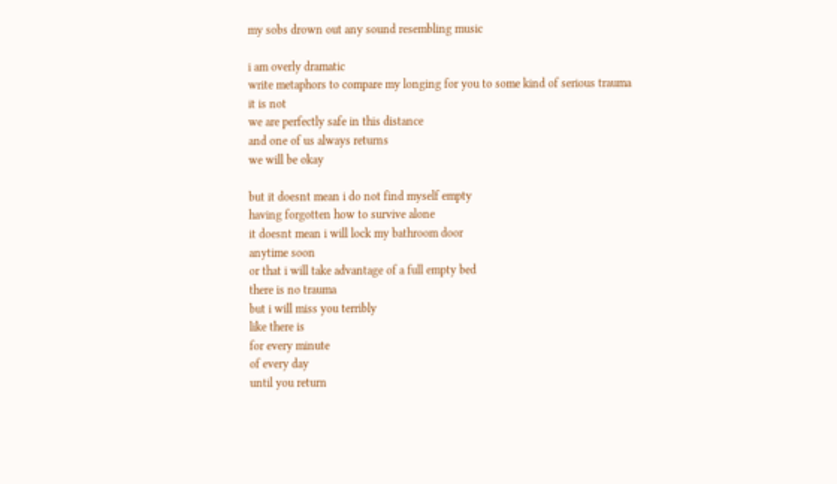my sobs drown out any sound resembling music

i am overly dramatic
write metaphors to compare my longing for you to some kind of serious trauma
it is not
we are perfectly safe in this distance
and one of us always returns
we will be okay

but it doesnt mean i do not find myself empty
having forgotten how to survive alone
it doesnt mean i will lock my bathroom door
anytime soon
or that i will take advantage of a full empty bed
there is no trauma
but i will miss you terribly
like there is
for every minute
of every day
until you return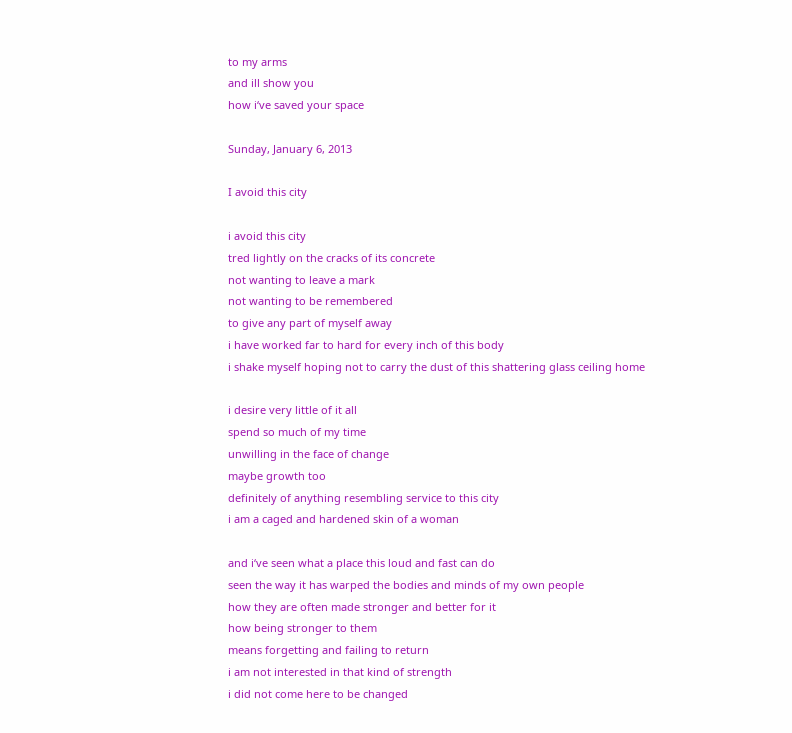to my arms
and ill show you
how iʻve saved your space

Sunday, January 6, 2013

I avoid this city

i avoid this city
tred lightly on the cracks of its concrete
not wanting to leave a mark
not wanting to be remembered
to give any part of myself away
i have worked far to hard for every inch of this body
i shake myself hoping not to carry the dust of this shattering glass ceiling home

i desire very little of it all
spend so much of my time
unwilling in the face of change
maybe growth too
definitely of anything resembling service to this city
i am a caged and hardened skin of a woman

and iʻve seen what a place this loud and fast can do
seen the way it has warped the bodies and minds of my own people
how they are often made stronger and better for it
how being stronger to them
means forgetting and failing to return
i am not interested in that kind of strength
i did not come here to be changed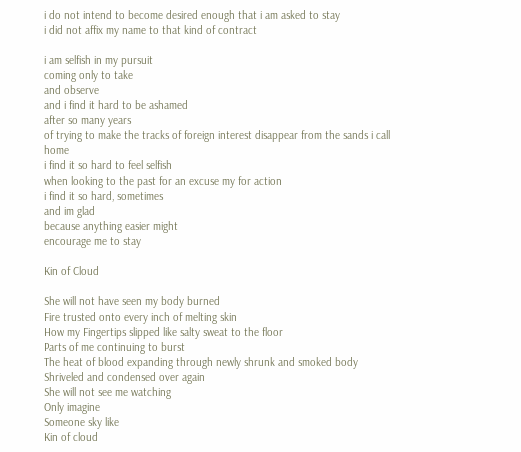i do not intend to become desired enough that i am asked to stay
i did not affix my name to that kind of contract

i am selfish in my pursuit
coming only to take
and observe
and i find it hard to be ashamed
after so many years
of trying to make the tracks of foreign interest disappear from the sands i call home
i find it so hard to feel selfish
when looking to the past for an excuse my for action
i find it so hard, sometimes
and im glad
because anything easier might
encourage me to stay

Kin of Cloud

She will not have seen my body burned
Fire trusted onto every inch of melting skin
How my Fingertips slipped like salty sweat to the floor
Parts of me continuing to burst
The heat of blood expanding through newly shrunk and smoked body
Shriveled and condensed over again
She will not see me watching
Only imagine
Someone sky like
Kin of cloud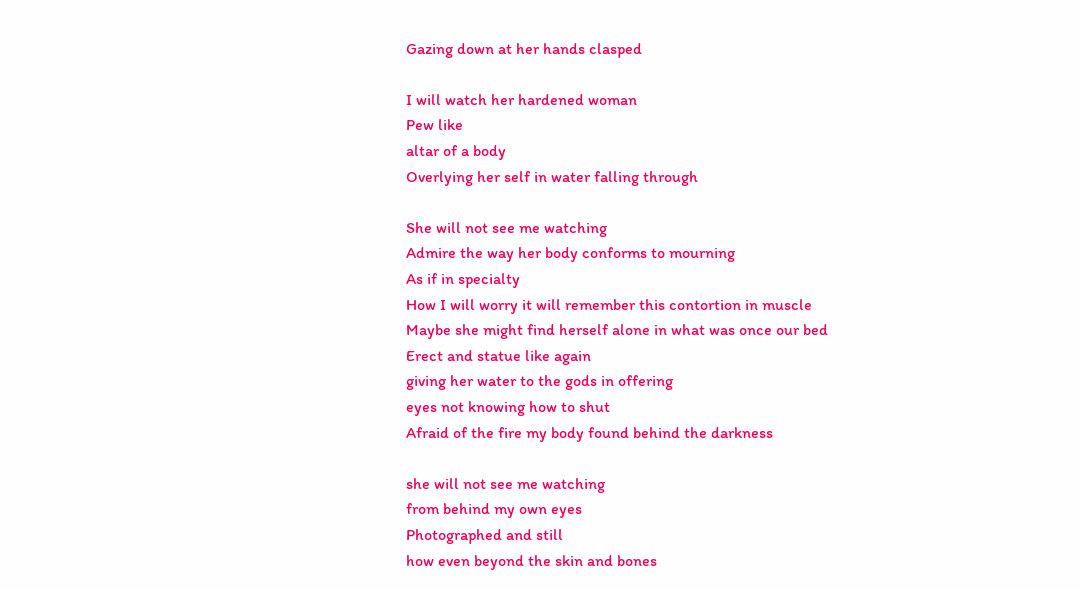Gazing down at her hands clasped

I will watch her hardened woman
Pew like
altar of a body
Overlying her self in water falling through

She will not see me watching
Admire the way her body conforms to mourning
As if in specialty
How I will worry it will remember this contortion in muscle
Maybe she might find herself alone in what was once our bed
Erect and statue like again
giving her water to the gods in offering
eyes not knowing how to shut
Afraid of the fire my body found behind the darkness

she will not see me watching
from behind my own eyes
Photographed and still
how even beyond the skin and bones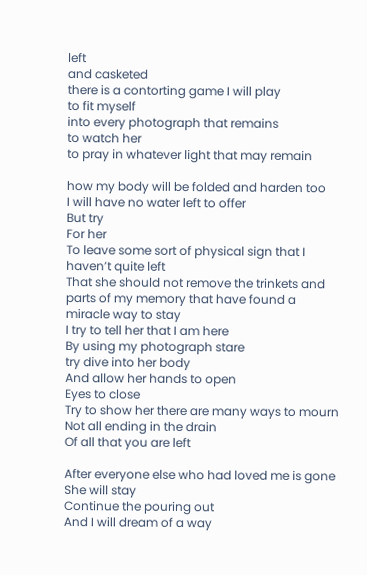left
and casketed
there is a contorting game I will play
to fit myself
into every photograph that remains
to watch her
to pray in whatever light that may remain

how my body will be folded and harden too
I will have no water left to offer
But try
For her
To leave some sort of physical sign that I haven’t quite left
That she should not remove the trinkets and parts of my memory that have found a miracle way to stay
I try to tell her that I am here
By using my photograph stare
try dive into her body
And allow her hands to open
Eyes to close
Try to show her there are many ways to mourn
Not all ending in the drain
Of all that you are left

After everyone else who had loved me is gone
She will stay
Continue the pouring out
And I will dream of a way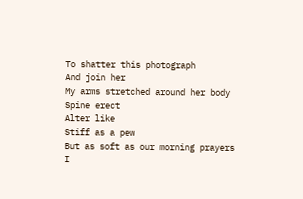To shatter this photograph
And join her
My arms stretched around her body
Spine erect
Alter like
Stiff as a pew
But as soft as our morning prayers
I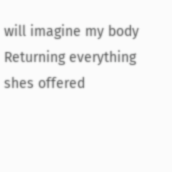will imagine my body
Returning everything shes offered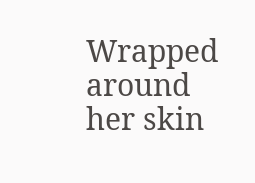Wrapped around her skin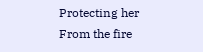Protecting her
From the fire